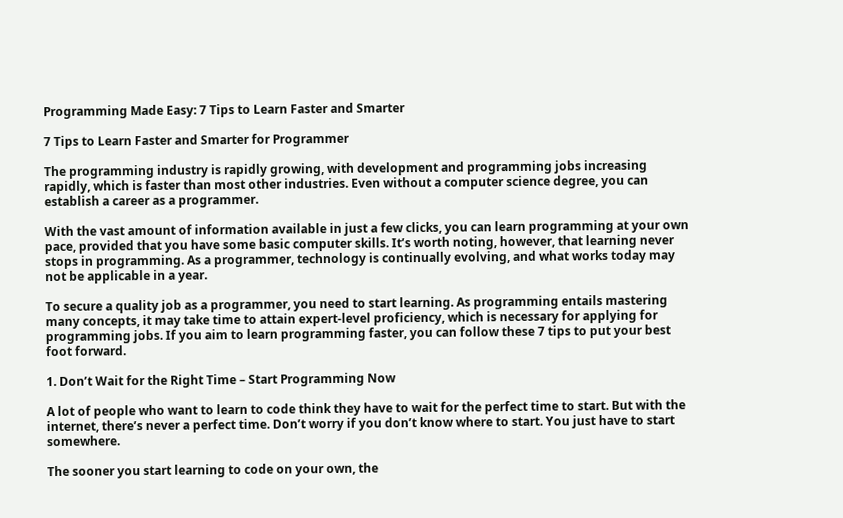Programming Made Easy: 7 Tips to Learn Faster and Smarter

7 Tips to Learn Faster and Smarter for Programmer

The programming industry is rapidly growing, with development and programming jobs increasing rapidly, which is faster than most other industries. Even without a computer science degree, you can establish a career as a programmer.

With the vast amount of information available in just a few clicks, you can learn programming at your own pace, provided that you have some basic computer skills. It’s worth noting, however, that learning never stops in programming. As a programmer, technology is continually evolving, and what works today may not be applicable in a year.

To secure a quality job as a programmer, you need to start learning. As programming entails mastering many concepts, it may take time to attain expert-level proficiency, which is necessary for applying for programming jobs. If you aim to learn programming faster, you can follow these 7 tips to put your best foot forward.

1. Don’t Wait for the Right Time – Start Programming Now

A lot of people who want to learn to code think they have to wait for the perfect time to start. But with the internet, there’s never a perfect time. Don’t worry if you don’t know where to start. You just have to start somewhere.

The sooner you start learning to code on your own, the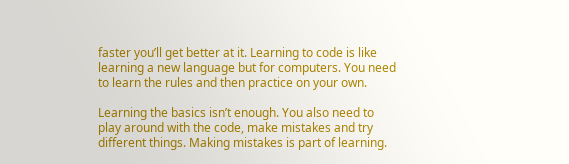faster you’ll get better at it. Learning to code is like learning a new language but for computers. You need to learn the rules and then practice on your own.

Learning the basics isn’t enough. You also need to play around with the code, make mistakes and try different things. Making mistakes is part of learning.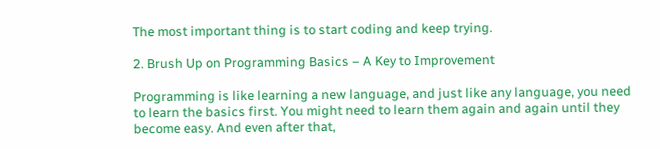The most important thing is to start coding and keep trying.

2. Brush Up on Programming Basics – A Key to Improvement

Programming is like learning a new language, and just like any language, you need to learn the basics first. You might need to learn them again and again until they become easy. And even after that,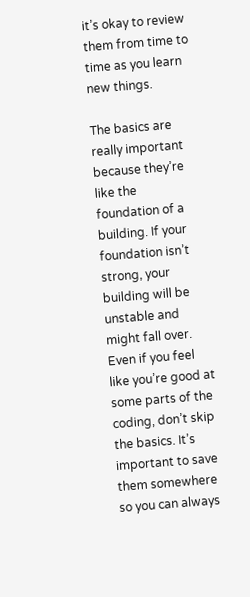it’s okay to review them from time to time as you learn new things.

The basics are really important because they’re like the foundation of a building. If your foundation isn’t strong, your building will be unstable and might fall over. Even if you feel like you’re good at some parts of the coding, don’t skip the basics. It’s important to save them somewhere so you can always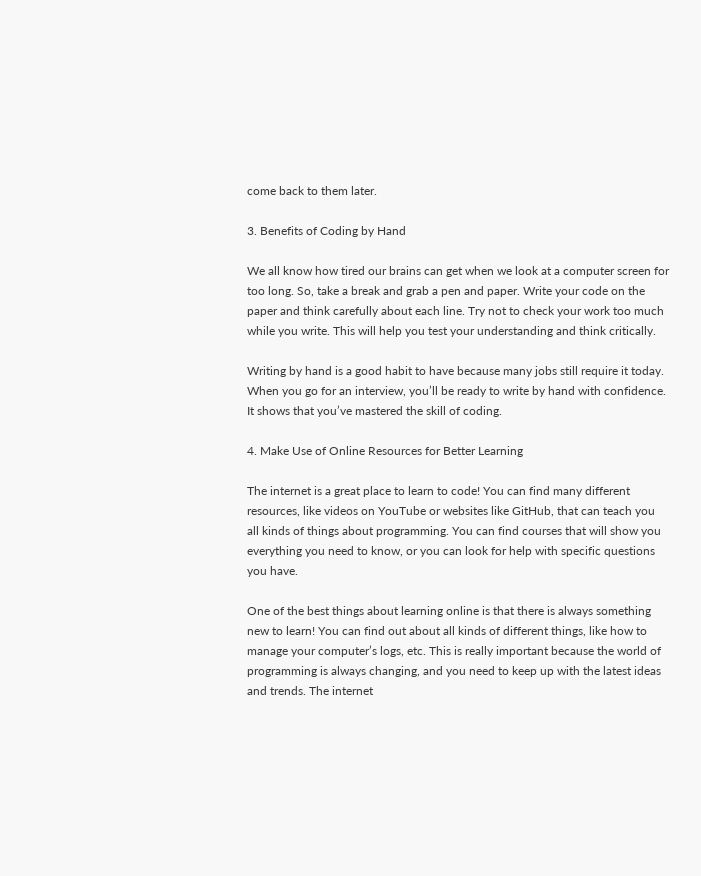come back to them later.

3. Benefits of Coding by Hand

We all know how tired our brains can get when we look at a computer screen for too long. So, take a break and grab a pen and paper. Write your code on the paper and think carefully about each line. Try not to check your work too much while you write. This will help you test your understanding and think critically.

Writing by hand is a good habit to have because many jobs still require it today. When you go for an interview, you’ll be ready to write by hand with confidence. It shows that you’ve mastered the skill of coding.

4. Make Use of Online Resources for Better Learning

The internet is a great place to learn to code! You can find many different resources, like videos on YouTube or websites like GitHub, that can teach you all kinds of things about programming. You can find courses that will show you everything you need to know, or you can look for help with specific questions you have.

One of the best things about learning online is that there is always something new to learn! You can find out about all kinds of different things, like how to manage your computer’s logs, etc. This is really important because the world of programming is always changing, and you need to keep up with the latest ideas and trends. The internet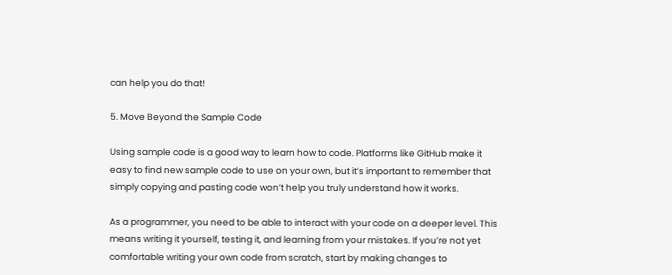can help you do that!

5. Move Beyond the Sample Code

Using sample code is a good way to learn how to code. Platforms like GitHub make it easy to find new sample code to use on your own, but it’s important to remember that simply copying and pasting code won’t help you truly understand how it works.

As a programmer, you need to be able to interact with your code on a deeper level. This means writing it yourself, testing it, and learning from your mistakes. If you’re not yet comfortable writing your own code from scratch, start by making changes to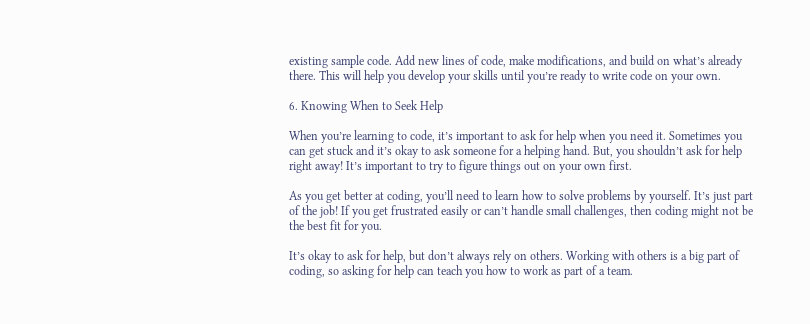existing sample code. Add new lines of code, make modifications, and build on what’s already there. This will help you develop your skills until you’re ready to write code on your own.

6. Knowing When to Seek Help

When you’re learning to code, it’s important to ask for help when you need it. Sometimes you can get stuck and it’s okay to ask someone for a helping hand. But, you shouldn’t ask for help right away! It’s important to try to figure things out on your own first.

As you get better at coding, you’ll need to learn how to solve problems by yourself. It’s just part of the job! If you get frustrated easily or can’t handle small challenges, then coding might not be the best fit for you.

It’s okay to ask for help, but don’t always rely on others. Working with others is a big part of coding, so asking for help can teach you how to work as part of a team.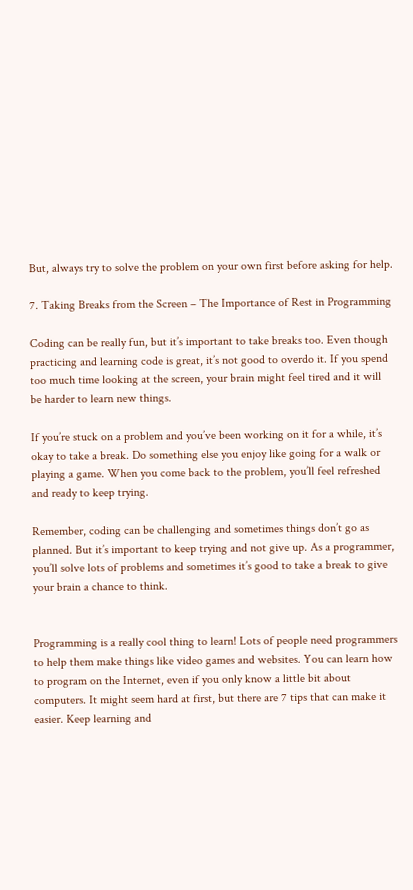But, always try to solve the problem on your own first before asking for help.

7. Taking Breaks from the Screen – The Importance of Rest in Programming

Coding can be really fun, but it’s important to take breaks too. Even though practicing and learning code is great, it’s not good to overdo it. If you spend too much time looking at the screen, your brain might feel tired and it will be harder to learn new things.

If you’re stuck on a problem and you’ve been working on it for a while, it’s okay to take a break. Do something else you enjoy like going for a walk or playing a game. When you come back to the problem, you’ll feel refreshed and ready to keep trying.

Remember, coding can be challenging and sometimes things don’t go as planned. But it’s important to keep trying and not give up. As a programmer, you’ll solve lots of problems and sometimes it’s good to take a break to give your brain a chance to think.


Programming is a really cool thing to learn! Lots of people need programmers to help them make things like video games and websites. You can learn how to program on the Internet, even if you only know a little bit about computers. It might seem hard at first, but there are 7 tips that can make it easier. Keep learning and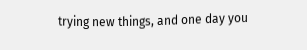trying new things, and one day you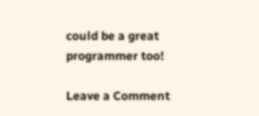could be a great programmer too!

Leave a Comment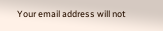Your email address will not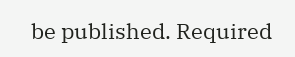be published. Required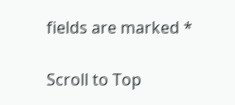fields are marked *

Scroll to Top